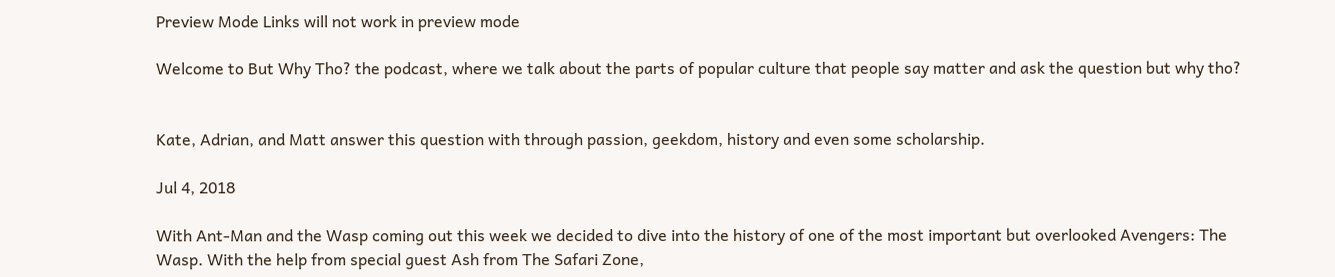Preview Mode Links will not work in preview mode

Welcome to But Why Tho? the podcast, where we talk about the parts of popular culture that people say matter and ask the question but why tho?


Kate, Adrian, and Matt answer this question with through passion, geekdom, history and even some scholarship.

Jul 4, 2018

With Ant-Man and the Wasp coming out this week we decided to dive into the history of one of the most important but overlooked Avengers: The Wasp. With the help from special guest Ash from The Safari Zone,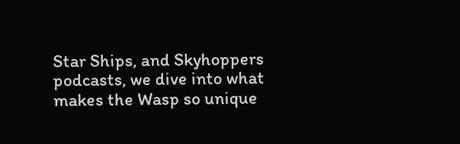Star Ships, and Skyhoppers podcasts, we dive into what makes the Wasp so unique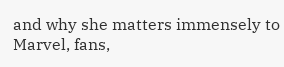and why she matters immensely to Marvel, fans,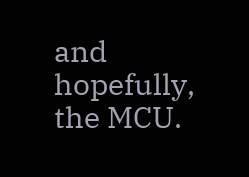and hopefully, the MCU.